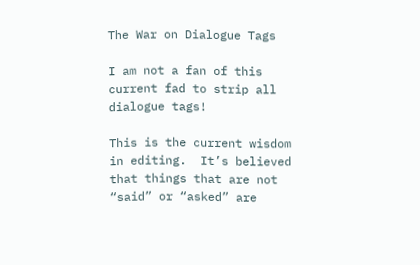The War on Dialogue Tags

I am not a fan of this current fad to strip all dialogue tags!

This is the current wisdom in editing.  It’s believed that things that are not “said” or “asked” are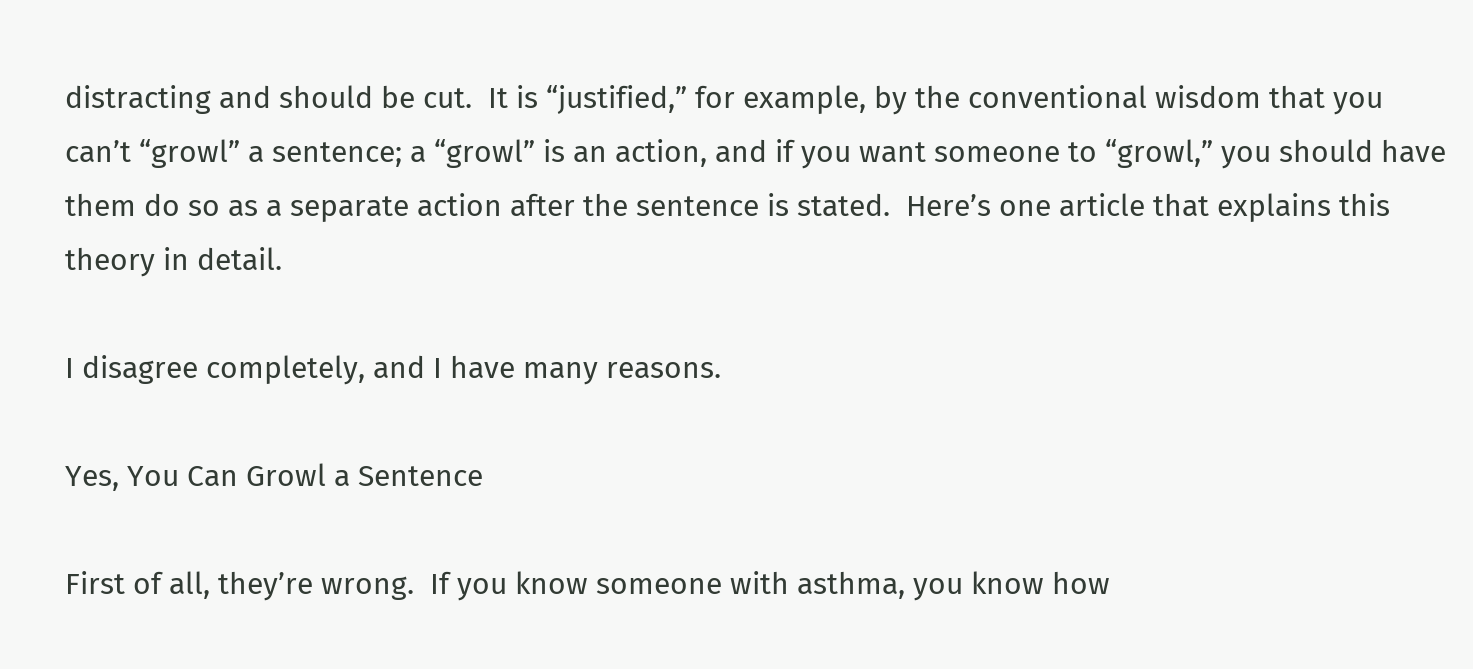distracting and should be cut.  It is “justified,” for example, by the conventional wisdom that you can’t “growl” a sentence; a “growl” is an action, and if you want someone to “growl,” you should have them do so as a separate action after the sentence is stated.  Here’s one article that explains this theory in detail.

I disagree completely, and I have many reasons.

Yes, You Can Growl a Sentence

First of all, they’re wrong.  If you know someone with asthma, you know how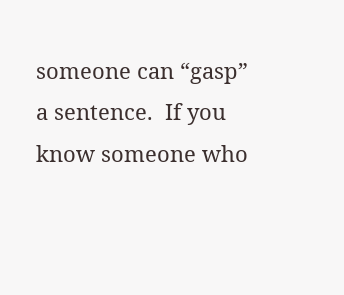someone can “gasp” a sentence.  If you know someone who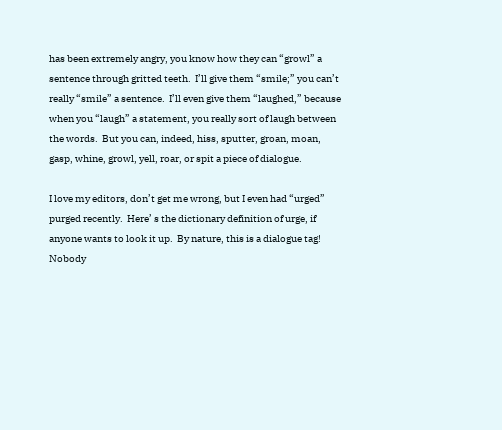has been extremely angry, you know how they can “growl” a sentence through gritted teeth.  I’ll give them “smile;” you can’t really “smile” a sentence.  I’ll even give them “laughed,” because when you “laugh” a statement, you really sort of laugh between the words.  But you can, indeed, hiss, sputter, groan, moan, gasp, whine, growl, yell, roar, or spit a piece of dialogue.

I love my editors, don’t get me wrong, but I even had “urged” purged recently.  Here’ s the dictionary definition of urge, if anyone wants to look it up.  By nature, this is a dialogue tag!  Nobody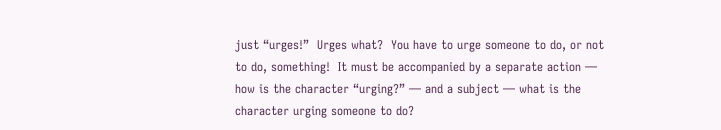just “urges!”  Urges what?  You have to urge someone to do, or not to do, something!  It must be accompanied by a separate action — how is the character “urging?” — and a subject — what is the character urging someone to do?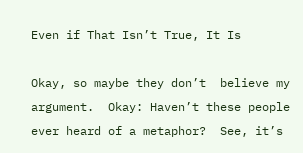Even if That Isn’t True, It Is

Okay, so maybe they don’t  believe my argument.  Okay: Haven’t these people ever heard of a metaphor?  See, it’s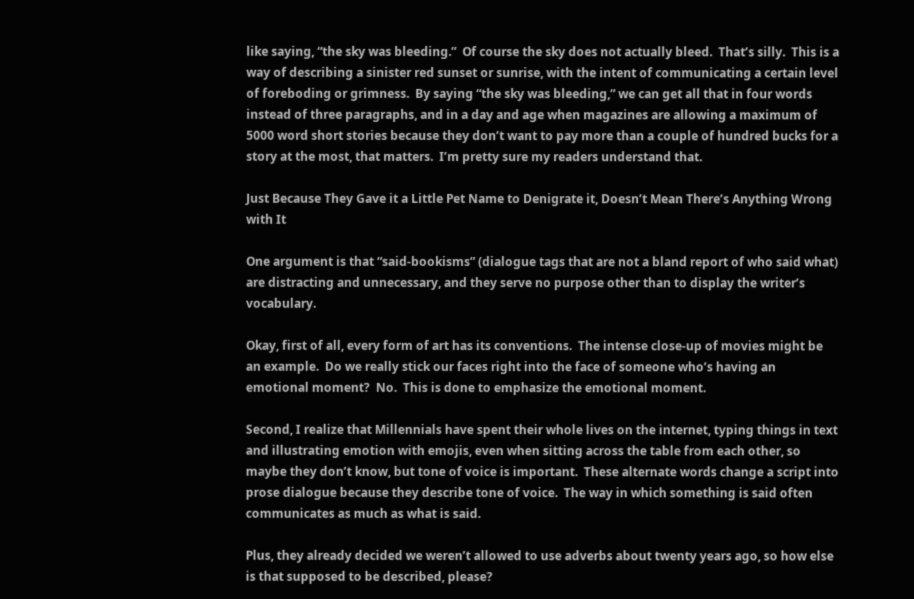like saying, “the sky was bleeding.”  Of course the sky does not actually bleed.  That’s silly.  This is a way of describing a sinister red sunset or sunrise, with the intent of communicating a certain level of foreboding or grimness.  By saying “the sky was bleeding,” we can get all that in four words instead of three paragraphs, and in a day and age when magazines are allowing a maximum of 5000 word short stories because they don’t want to pay more than a couple of hundred bucks for a story at the most, that matters.  I’m pretty sure my readers understand that.

Just Because They Gave it a Little Pet Name to Denigrate it, Doesn’t Mean There’s Anything Wrong with It

One argument is that “said-bookisms” (dialogue tags that are not a bland report of who said what) are distracting and unnecessary, and they serve no purpose other than to display the writer’s vocabulary.

Okay, first of all, every form of art has its conventions.  The intense close-up of movies might be an example.  Do we really stick our faces right into the face of someone who’s having an emotional moment?  No.  This is done to emphasize the emotional moment.

Second, I realize that Millennials have spent their whole lives on the internet, typing things in text and illustrating emotion with emojis, even when sitting across the table from each other, so maybe they don’t know, but tone of voice is important.  These alternate words change a script into prose dialogue because they describe tone of voice.  The way in which something is said often communicates as much as what is said.

Plus, they already decided we weren’t allowed to use adverbs about twenty years ago, so how else is that supposed to be described, please?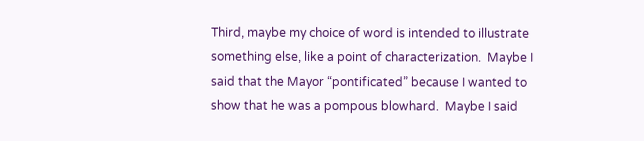Third, maybe my choice of word is intended to illustrate something else, like a point of characterization.  Maybe I said that the Mayor “pontificated” because I wanted to show that he was a pompous blowhard.  Maybe I said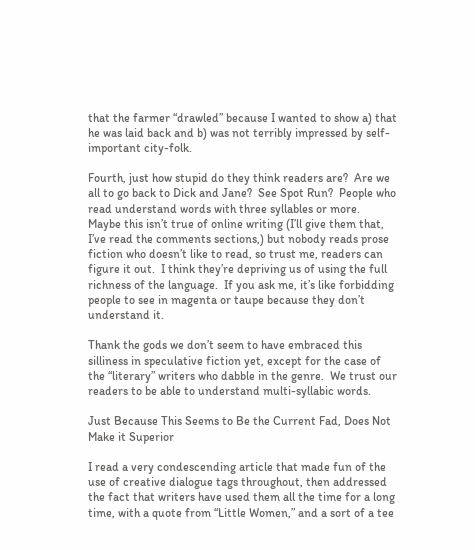that the farmer “drawled” because I wanted to show a) that he was laid back and b) was not terribly impressed by self-important city-folk.

Fourth, just how stupid do they think readers are?  Are we all to go back to Dick and Jane?  See Spot Run?  People who read understand words with three syllables or more.  Maybe this isn’t true of online writing (I’ll give them that, I’ve read the comments sections,) but nobody reads prose fiction who doesn’t like to read, so trust me, readers can figure it out.  I think they’re depriving us of using the full richness of the language.  If you ask me, it’s like forbidding people to see in magenta or taupe because they don’t understand it.

Thank the gods we don’t seem to have embraced this silliness in speculative fiction yet, except for the case of the “literary” writers who dabble in the genre.  We trust our readers to be able to understand multi-syllabic words.

Just Because This Seems to Be the Current Fad, Does Not Make it Superior

I read a very condescending article that made fun of the use of creative dialogue tags throughout, then addressed the fact that writers have used them all the time for a long time, with a quote from “Little Women,” and a sort of a tee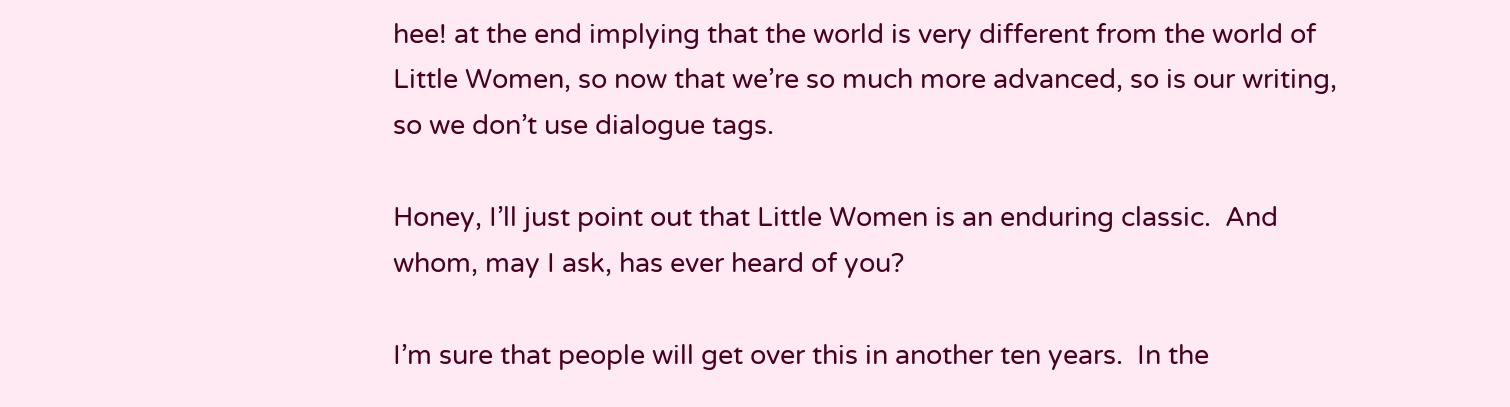hee! at the end implying that the world is very different from the world of Little Women, so now that we’re so much more advanced, so is our writing, so we don’t use dialogue tags.

Honey, I’ll just point out that Little Women is an enduring classic.  And whom, may I ask, has ever heard of you?

I’m sure that people will get over this in another ten years.  In the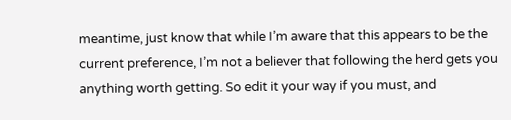meantime, just know that while I’m aware that this appears to be the current preference, I’m not a believer that following the herd gets you anything worth getting. So edit it your way if you must, and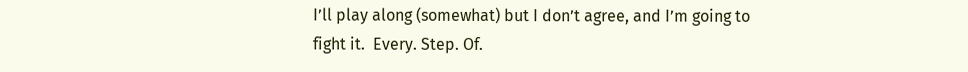I’ll play along (somewhat) but I don’t agree, and I’m going to fight it.  Every. Step. Of.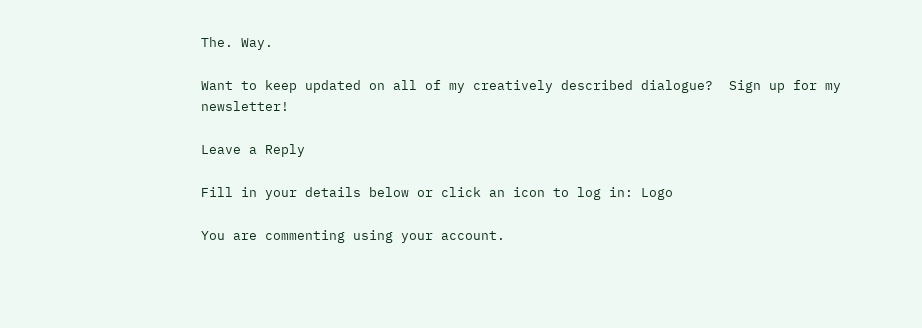The. Way.

Want to keep updated on all of my creatively described dialogue?  Sign up for my newsletter!

Leave a Reply

Fill in your details below or click an icon to log in: Logo

You are commenting using your account.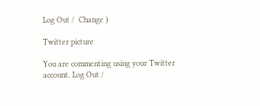Log Out /  Change )

Twitter picture

You are commenting using your Twitter account. Log Out /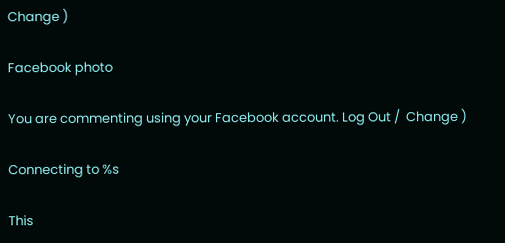Change )

Facebook photo

You are commenting using your Facebook account. Log Out /  Change )

Connecting to %s

This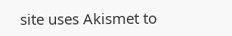site uses Akismet to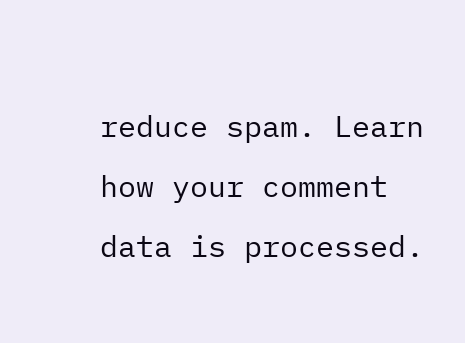reduce spam. Learn how your comment data is processed.